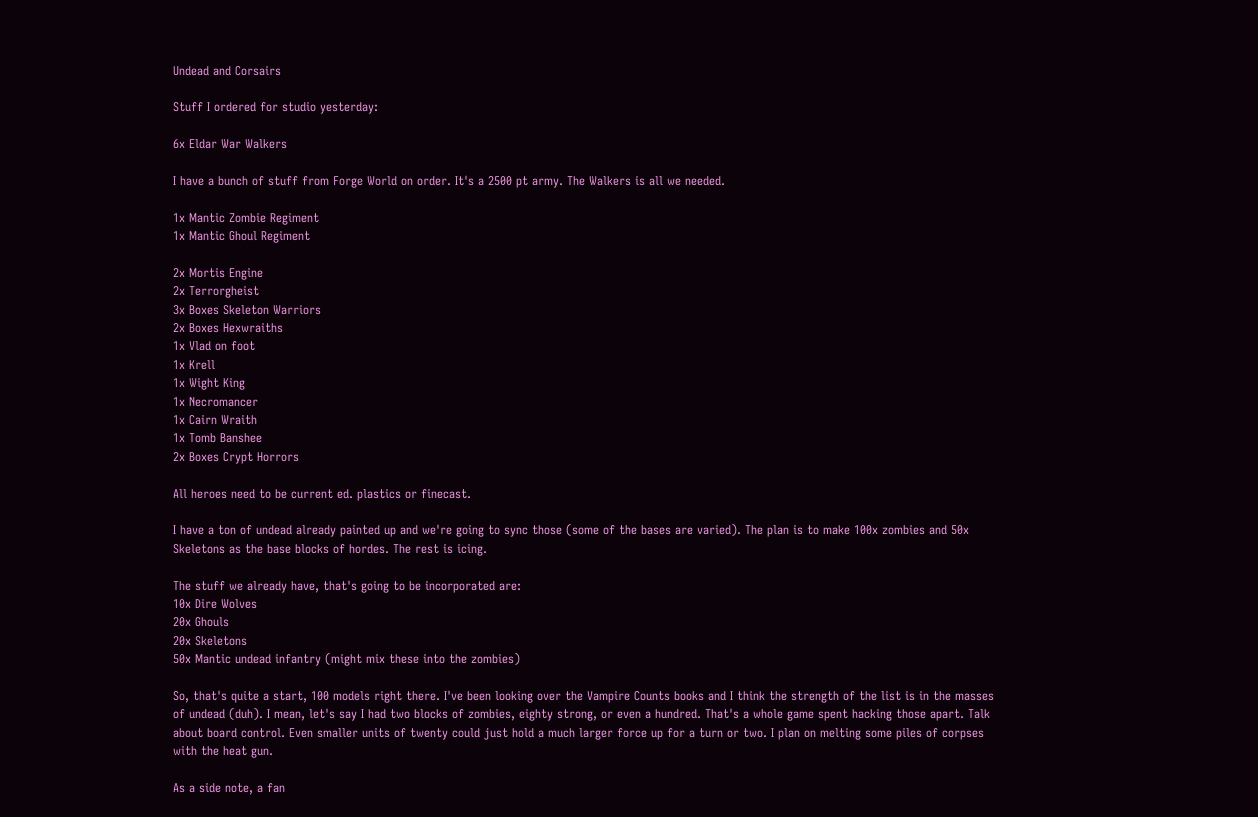Undead and Corsairs

Stuff I ordered for studio yesterday:

6x Eldar War Walkers

I have a bunch of stuff from Forge World on order. It's a 2500 pt army. The Walkers is all we needed.

1x Mantic Zombie Regiment
1x Mantic Ghoul Regiment

2x Mortis Engine
2x Terrorgheist
3x Boxes Skeleton Warriors
2x Boxes Hexwraiths
1x Vlad on foot
1x Krell
1x Wight King
1x Necromancer
1x Cairn Wraith
1x Tomb Banshee
2x Boxes Crypt Horrors

All heroes need to be current ed. plastics or finecast.

I have a ton of undead already painted up and we're going to sync those (some of the bases are varied). The plan is to make 100x zombies and 50x Skeletons as the base blocks of hordes. The rest is icing.

The stuff we already have, that's going to be incorporated are:
10x Dire Wolves
20x Ghouls
20x Skeletons
50x Mantic undead infantry (might mix these into the zombies)

So, that's quite a start, 100 models right there. I've been looking over the Vampire Counts books and I think the strength of the list is in the masses of undead (duh). I mean, let's say I had two blocks of zombies, eighty strong, or even a hundred. That's a whole game spent hacking those apart. Talk about board control. Even smaller units of twenty could just hold a much larger force up for a turn or two. I plan on melting some piles of corpses with the heat gun.

As a side note, a fan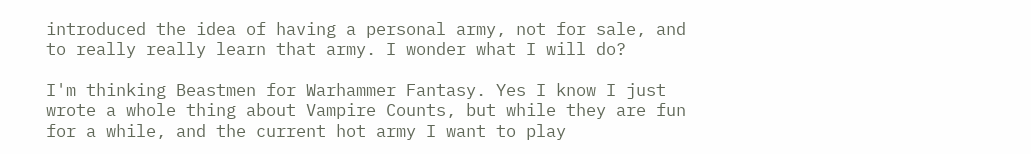introduced the idea of having a personal army, not for sale, and to really really learn that army. I wonder what I will do?

I'm thinking Beastmen for Warhammer Fantasy. Yes I know I just wrote a whole thing about Vampire Counts, but while they are fun for a while, and the current hot army I want to play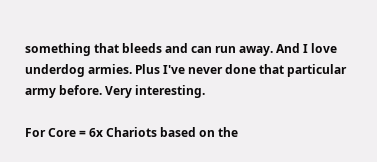something that bleeds and can run away. And I love underdog armies. Plus I've never done that particular army before. Very interesting.

For Core = 6x Chariots based on the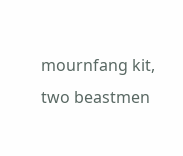mournfang kit, two beastmen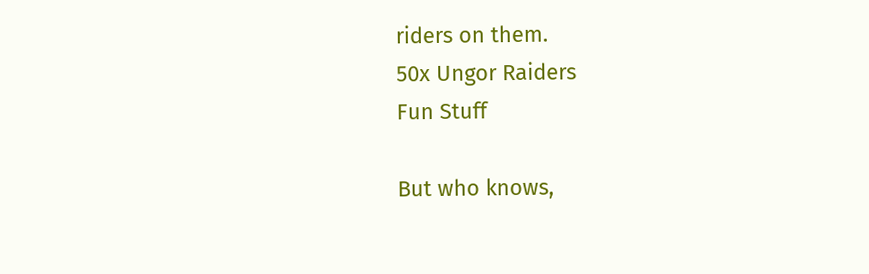riders on them.
50x Ungor Raiders
Fun Stuff

But who knows,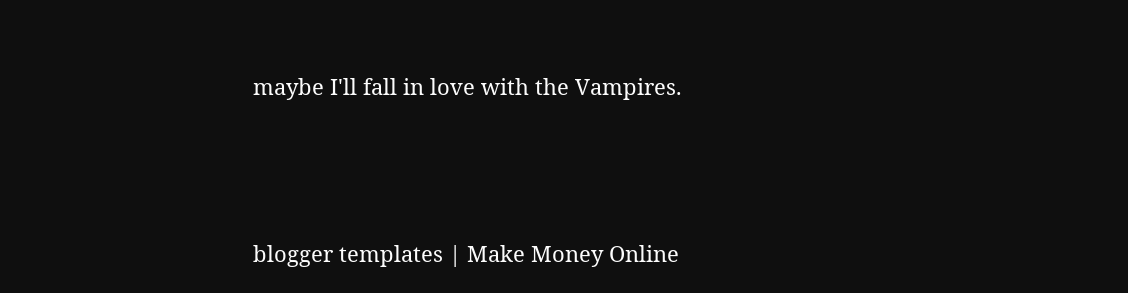maybe I'll fall in love with the Vampires.



blogger templates | Make Money Online